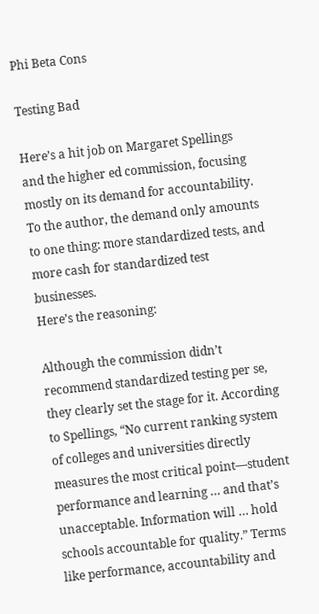Phi Beta Cons

Testing Bad

Here’s a hit job on Margaret Spellings and the higher ed commission, focusing mostly on its demand for accountability. To the author, the demand only amounts to one thing: more standardized tests, and more cash for standardized test businesses.
Here’s the reasoning:

Although the commission didn’t recommend standardized testing per se, they clearly set the stage for it. According to Spellings, “No current ranking system of colleges and universities directly measures the most critical point—student performance and learning … and that’s unacceptable. Information will … hold schools accountable for quality.” Terms like performance, accountability and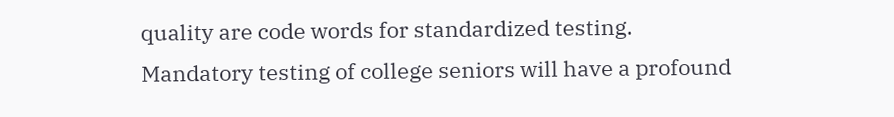quality are code words for standardized testing.
Mandatory testing of college seniors will have a profound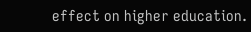effect on higher education.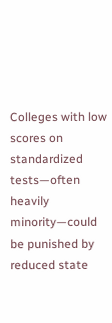Colleges with low scores on standardized tests—often heavily minority—could be punished by reduced state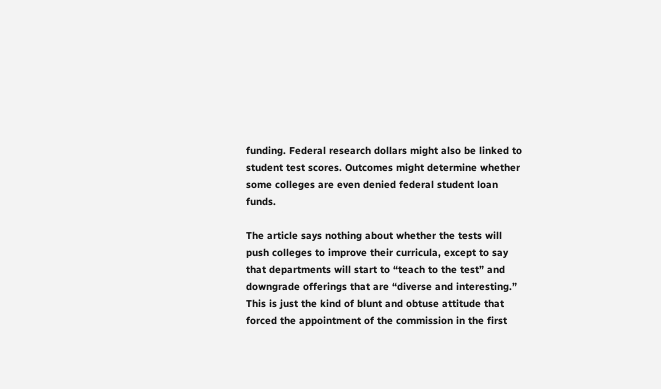funding. Federal research dollars might also be linked to student test scores. Outcomes might determine whether some colleges are even denied federal student loan funds.

The article says nothing about whether the tests will push colleges to improve their curricula, except to say that departments will start to “teach to the test” and downgrade offerings that are “diverse and interesting.”
This is just the kind of blunt and obtuse attitude that forced the appointment of the commission in the first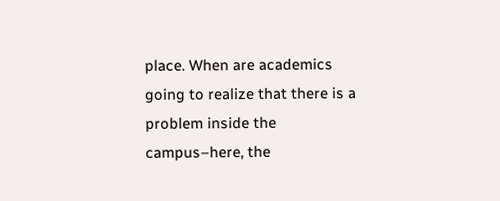place. When are academics going to realize that there is a problem inside the campus–here, the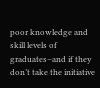poor knowledge and skill levels of graduates–and if they don’t take the initiative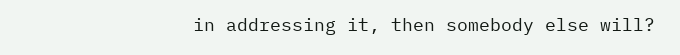in addressing it, then somebody else will?